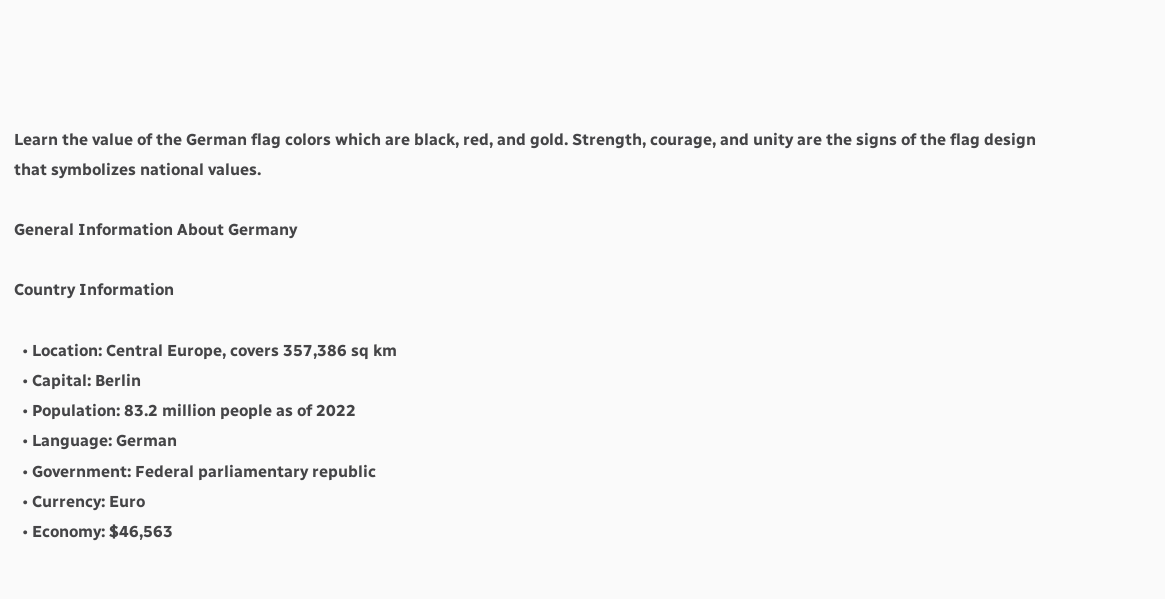Learn the value of the German flag colors which are black, red, and gold. Strength, courage, and unity are the signs of the flag design that symbolizes national values.

General Information About Germany

Country Information

  • Location: Central Europe, covers 357,386 sq km
  • Capital: Berlin
  • Population: 83.2 million people as of 2022
  • Language: German
  • Government: Federal parliamentary republic
  • Currency: Euro
  • Economy: $46,563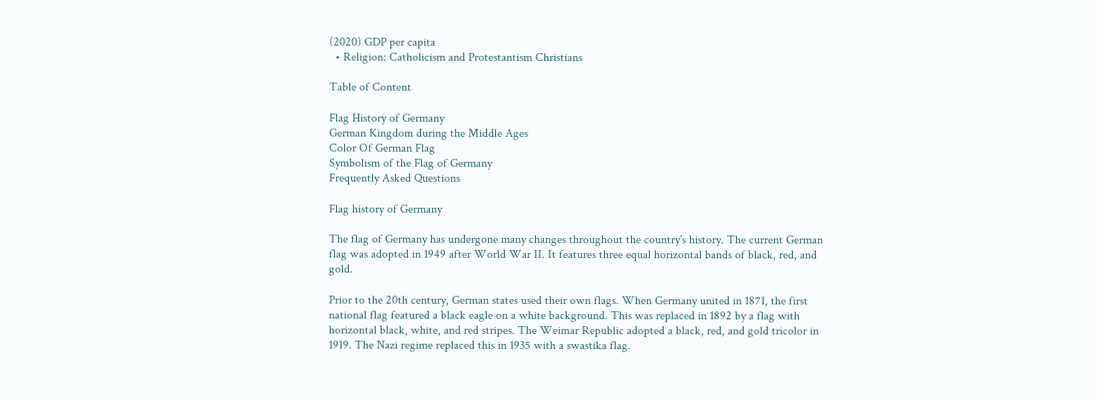(2020) GDP per capita
  • Religion: Catholicism and Protestantism Christians

Table of Content

Flag History of Germany
German Kingdom during the Middle Ages
Color Of German Flag
Symbolism of the Flag of Germany
Frequently Asked Questions

Flag history of Germany

The flag of Germany has undergone many changes throughout the country’s history. The current German flag was adopted in 1949 after World War II. It features three equal horizontal bands of black, red, and gold.

Prior to the 20th century, German states used their own flags. When Germany united in 1871, the first national flag featured a black eagle on a white background. This was replaced in 1892 by a flag with horizontal black, white, and red stripes. The Weimar Republic adopted a black, red, and gold tricolor in 1919. The Nazi regime replaced this in 1935 with a swastika flag.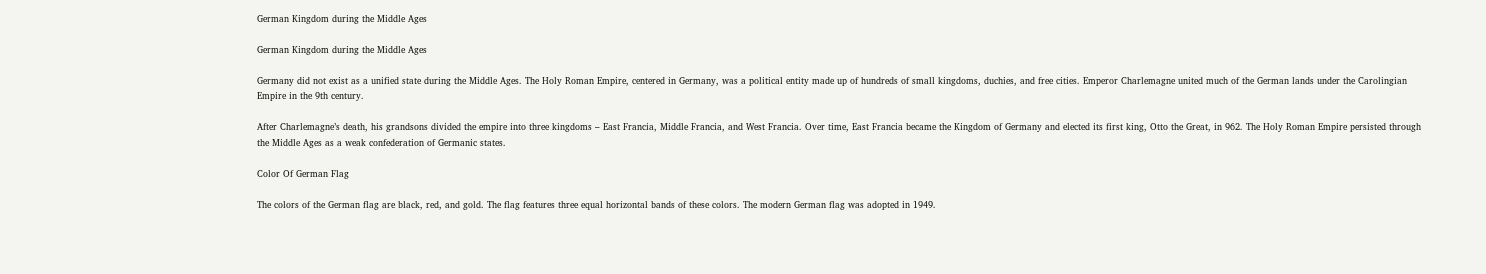German Kingdom during the Middle Ages

German Kingdom during the Middle Ages

Germany did not exist as a unified state during the Middle Ages. The Holy Roman Empire, centered in Germany, was a political entity made up of hundreds of small kingdoms, duchies, and free cities. Emperor Charlemagne united much of the German lands under the Carolingian Empire in the 9th century.

After Charlemagne’s death, his grandsons divided the empire into three kingdoms – East Francia, Middle Francia, and West Francia. Over time, East Francia became the Kingdom of Germany and elected its first king, Otto the Great, in 962. The Holy Roman Empire persisted through the Middle Ages as a weak confederation of Germanic states.

Color Of German Flag

The colors of the German flag are black, red, and gold. The flag features three equal horizontal bands of these colors. The modern German flag was adopted in 1949.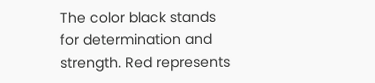The color black stands for determination and strength. Red represents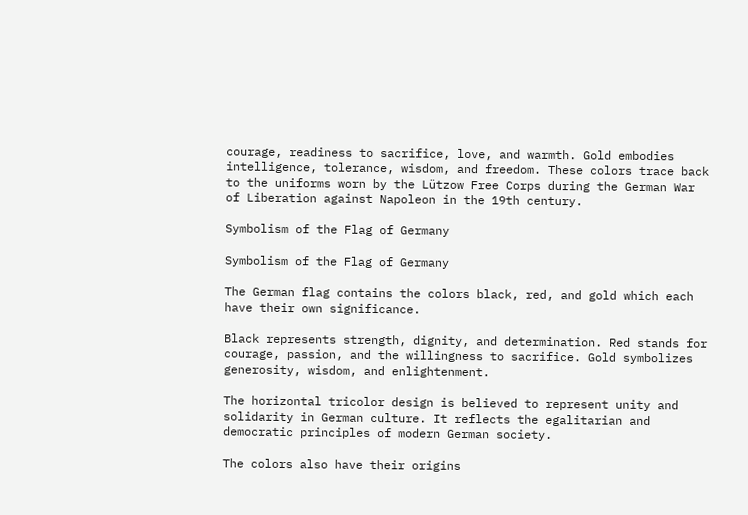courage, readiness to sacrifice, love, and warmth. Gold embodies intelligence, tolerance, wisdom, and freedom. These colors trace back to the uniforms worn by the Lützow Free Corps during the German War of Liberation against Napoleon in the 19th century.

Symbolism of the Flag of Germany

Symbolism of the Flag of Germany

The German flag contains the colors black, red, and gold which each have their own significance.

Black represents strength, dignity, and determination. Red stands for courage, passion, and the willingness to sacrifice. Gold symbolizes generosity, wisdom, and enlightenment.

The horizontal tricolor design is believed to represent unity and solidarity in German culture. It reflects the egalitarian and democratic principles of modern German society.

The colors also have their origins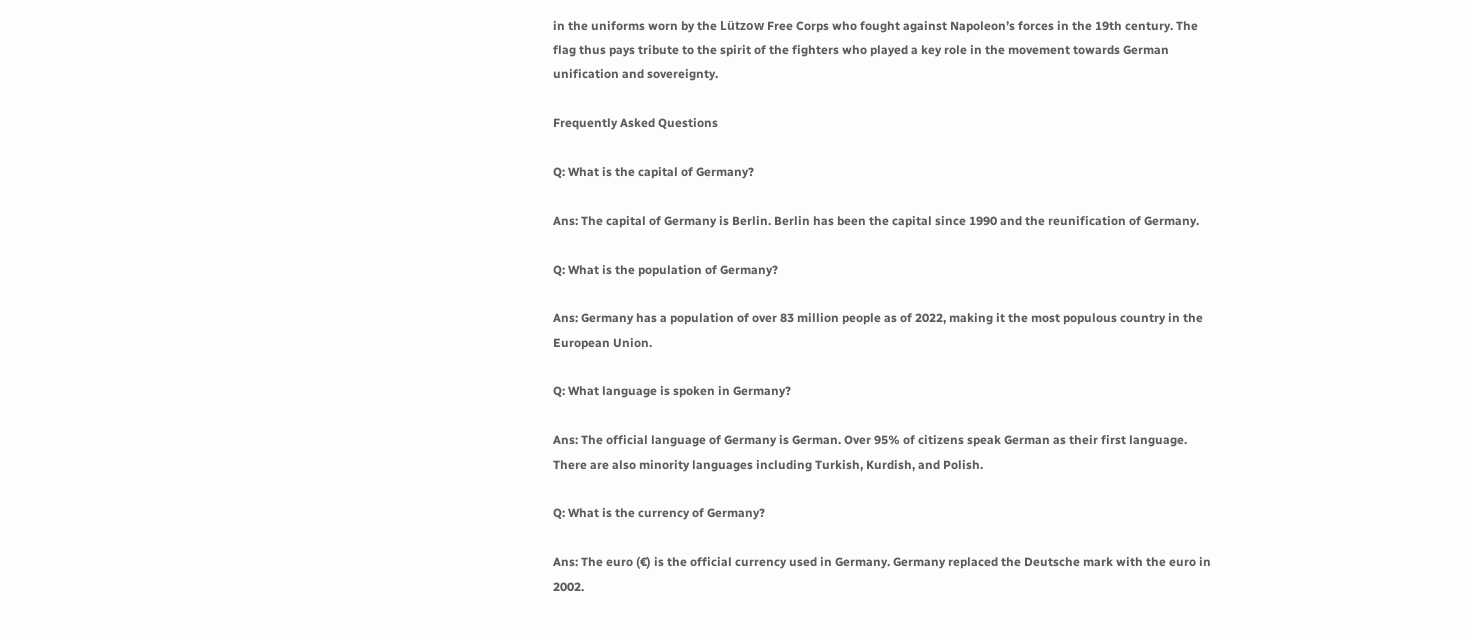in the uniforms worn by the Lützow Free Corps who fought against Napoleon’s forces in the 19th century. The flag thus pays tribute to the spirit of the fighters who played a key role in the movement towards German unification and sovereignty.

Frequently Asked Questions

Q: What is the capital of Germany?

Ans: The capital of Germany is Berlin. Berlin has been the capital since 1990 and the reunification of Germany.

Q: What is the population of Germany?

Ans: Germany has a population of over 83 million people as of 2022, making it the most populous country in the European Union.

Q: What language is spoken in Germany?

Ans: The official language of Germany is German. Over 95% of citizens speak German as their first language. There are also minority languages including Turkish, Kurdish, and Polish.

Q: What is the currency of Germany?

Ans: The euro (€) is the official currency used in Germany. Germany replaced the Deutsche mark with the euro in 2002.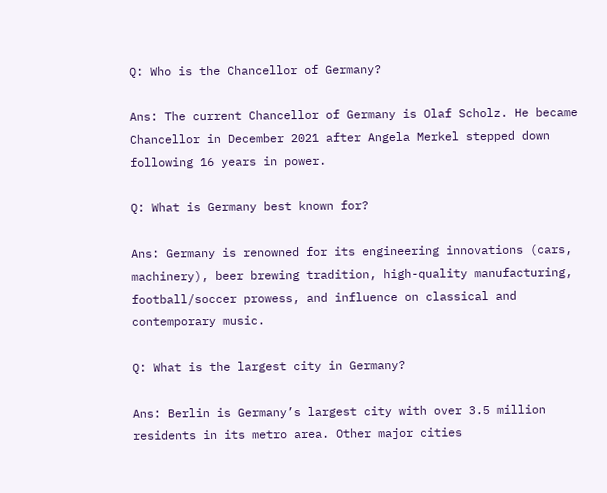Q: Who is the Chancellor of Germany?

Ans: The current Chancellor of Germany is Olaf Scholz. He became Chancellor in December 2021 after Angela Merkel stepped down following 16 years in power.

Q: What is Germany best known for?

Ans: Germany is renowned for its engineering innovations (cars, machinery), beer brewing tradition, high-quality manufacturing, football/soccer prowess, and influence on classical and contemporary music.

Q: What is the largest city in Germany?

Ans: Berlin is Germany’s largest city with over 3.5 million residents in its metro area. Other major cities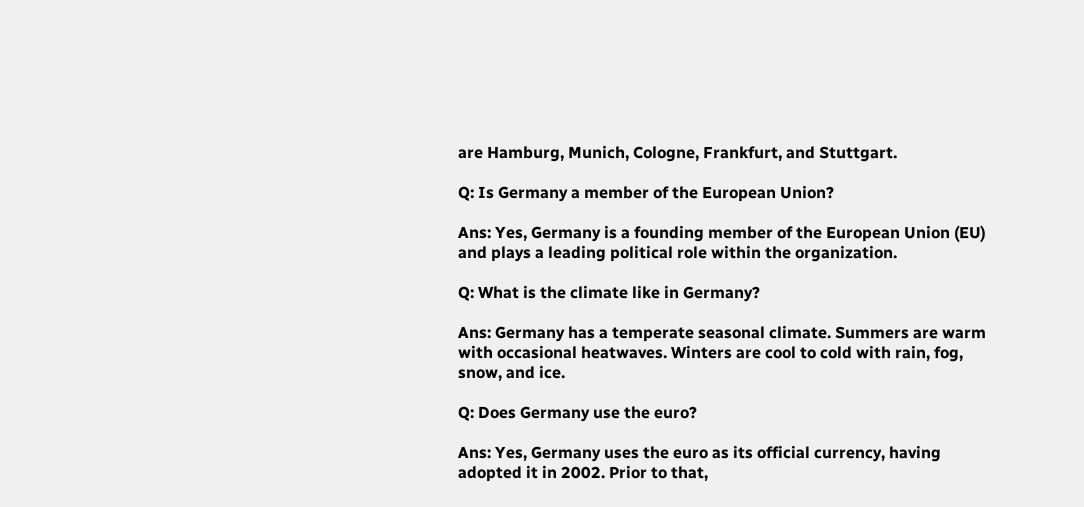are Hamburg, Munich, Cologne, Frankfurt, and Stuttgart.

Q: Is Germany a member of the European Union?

Ans: Yes, Germany is a founding member of the European Union (EU) and plays a leading political role within the organization.

Q: What is the climate like in Germany?

Ans: Germany has a temperate seasonal climate. Summers are warm with occasional heatwaves. Winters are cool to cold with rain, fog, snow, and ice.

Q: Does Germany use the euro?

Ans: Yes, Germany uses the euro as its official currency, having adopted it in 2002. Prior to that,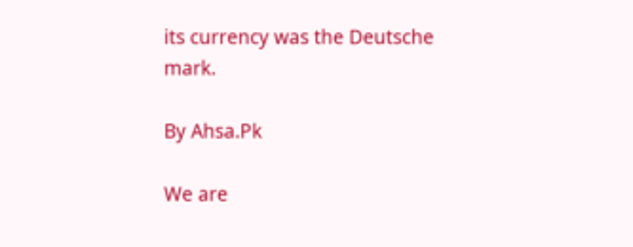its currency was the Deutsche mark.

By Ahsa.Pk

We are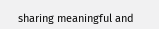sharing meaningful and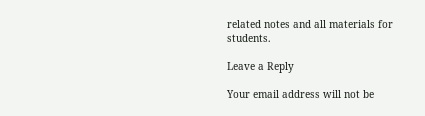related notes and all materials for students.

Leave a Reply

Your email address will not be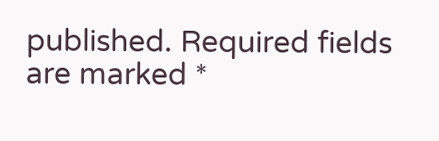published. Required fields are marked *